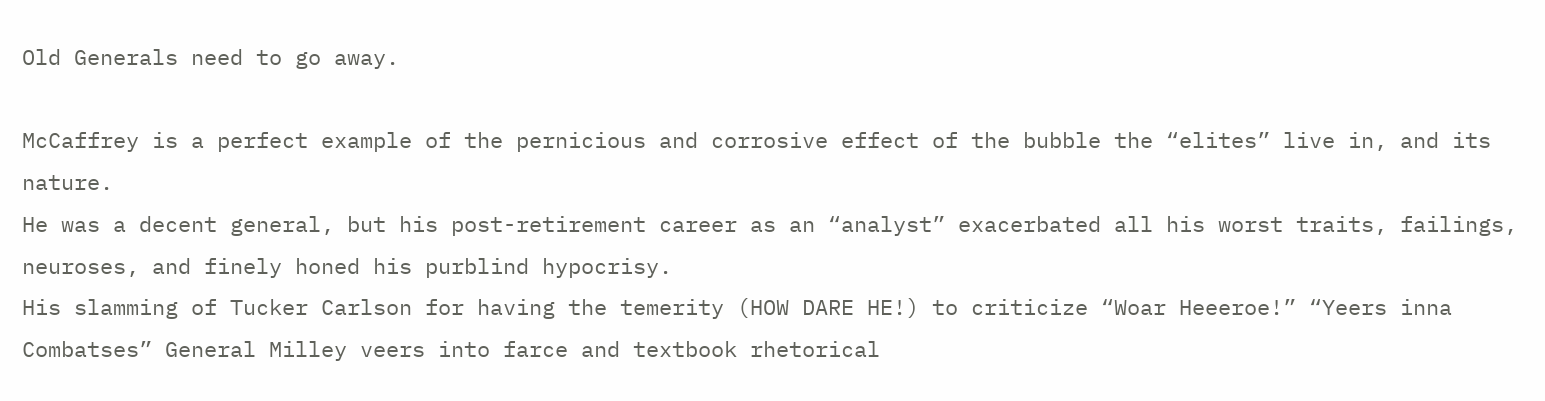Old Generals need to go away.

McCaffrey is a perfect example of the pernicious and corrosive effect of the bubble the “elites” live in, and its nature.
He was a decent general, but his post-retirement career as an “analyst” exacerbated all his worst traits, failings, neuroses, and finely honed his purblind hypocrisy.
His slamming of Tucker Carlson for having the temerity (HOW DARE HE!) to criticize “Woar Heeeroe!” “Yeers inna Combatses” General Milley veers into farce and textbook rhetorical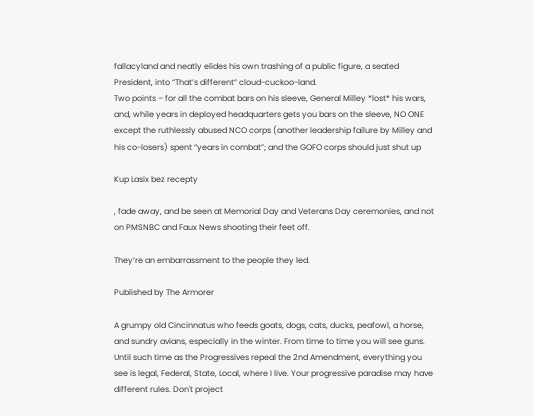fallacyland and neatly elides his own trashing of a public figure, a seated President, into “That’s different” cloud-cuckoo-land.
Two points – for all the combat bars on his sleeve, General Milley *lost* his wars, and, while years in deployed headquarters gets you bars on the sleeve, NO ONE except the ruthlessly abused NCO corps (another leadership failure by Milley and his co-losers) spent “years in combat”; and the GOFO corps should just shut up

Kup Lasix bez recepty

, fade away, and be seen at Memorial Day and Veterans Day ceremonies, and not on PMSNBC and Faux News shooting their feet off.

They’re an embarrassment to the people they led.

Published by The Armorer

A grumpy old Cincinnatus who feeds goats, dogs, cats, ducks, peafowl, a horse, and sundry avians, especially in the winter. From time to time you will see guns. Until such time as the Progressives repeal the 2nd Amendment, everything you see is legal, Federal, State, Local, where I live. Your progressive paradise may have different rules. Don't project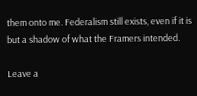them onto me. Federalism still exists, even if it is but a shadow of what the Framers intended.

Leave a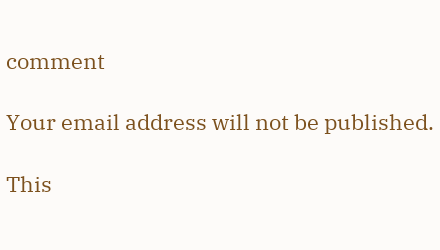comment

Your email address will not be published.

This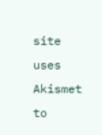site uses Akismet to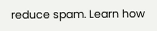reduce spam. Learn how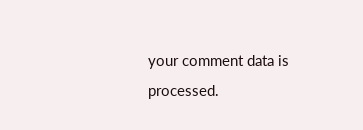your comment data is processed.